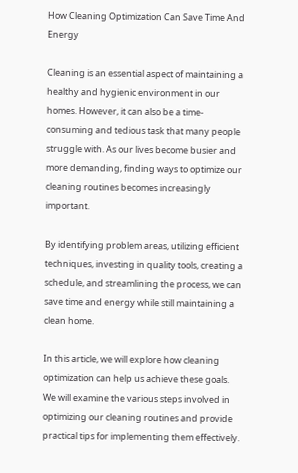How Cleaning Optimization Can Save Time And Energy

Cleaning is an essential aspect of maintaining a healthy and hygienic environment in our homes. However, it can also be a time-consuming and tedious task that many people struggle with. As our lives become busier and more demanding, finding ways to optimize our cleaning routines becomes increasingly important.

By identifying problem areas, utilizing efficient techniques, investing in quality tools, creating a schedule, and streamlining the process, we can save time and energy while still maintaining a clean home.

In this article, we will explore how cleaning optimization can help us achieve these goals. We will examine the various steps involved in optimizing our cleaning routines and provide practical tips for implementing them effectively.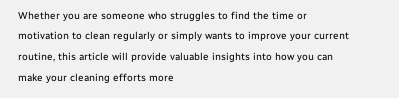Whether you are someone who struggles to find the time or motivation to clean regularly or simply wants to improve your current routine, this article will provide valuable insights into how you can make your cleaning efforts more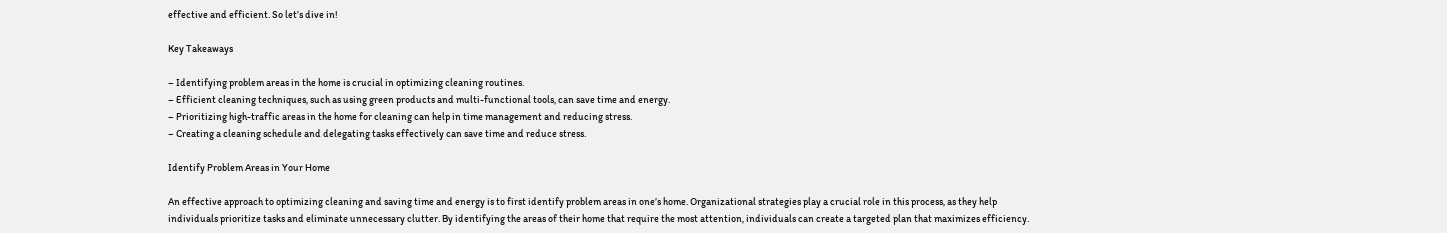effective and efficient. So let’s dive in!

Key Takeaways

– Identifying problem areas in the home is crucial in optimizing cleaning routines.
– Efficient cleaning techniques, such as using green products and multi-functional tools, can save time and energy.
– Prioritizing high-traffic areas in the home for cleaning can help in time management and reducing stress.
– Creating a cleaning schedule and delegating tasks effectively can save time and reduce stress.

Identify Problem Areas in Your Home

An effective approach to optimizing cleaning and saving time and energy is to first identify problem areas in one’s home. Organizational strategies play a crucial role in this process, as they help individuals prioritize tasks and eliminate unnecessary clutter. By identifying the areas of their home that require the most attention, individuals can create a targeted plan that maximizes efficiency.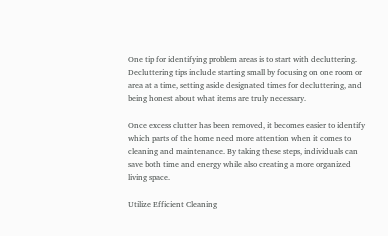One tip for identifying problem areas is to start with decluttering. Decluttering tips include starting small by focusing on one room or area at a time, setting aside designated times for decluttering, and being honest about what items are truly necessary.

Once excess clutter has been removed, it becomes easier to identify which parts of the home need more attention when it comes to cleaning and maintenance. By taking these steps, individuals can save both time and energy while also creating a more organized living space.

Utilize Efficient Cleaning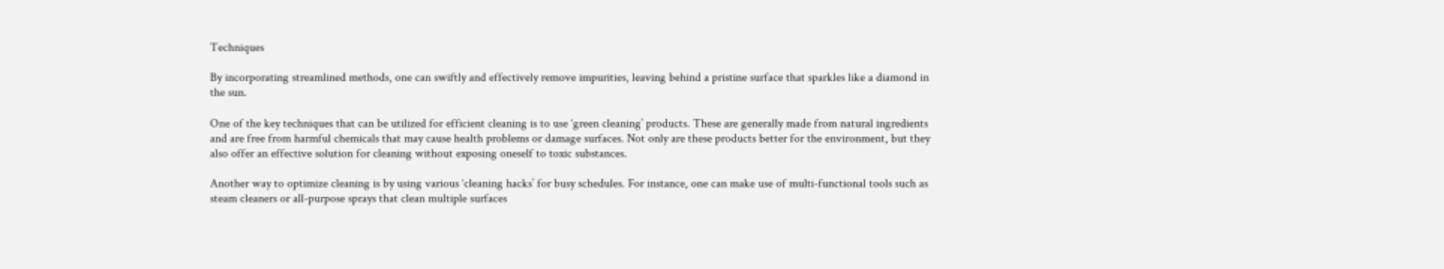Techniques

By incorporating streamlined methods, one can swiftly and effectively remove impurities, leaving behind a pristine surface that sparkles like a diamond in the sun.

One of the key techniques that can be utilized for efficient cleaning is to use ‘green cleaning’ products. These are generally made from natural ingredients and are free from harmful chemicals that may cause health problems or damage surfaces. Not only are these products better for the environment, but they also offer an effective solution for cleaning without exposing oneself to toxic substances.

Another way to optimize cleaning is by using various ‘cleaning hacks’ for busy schedules. For instance, one can make use of multi-functional tools such as steam cleaners or all-purpose sprays that clean multiple surfaces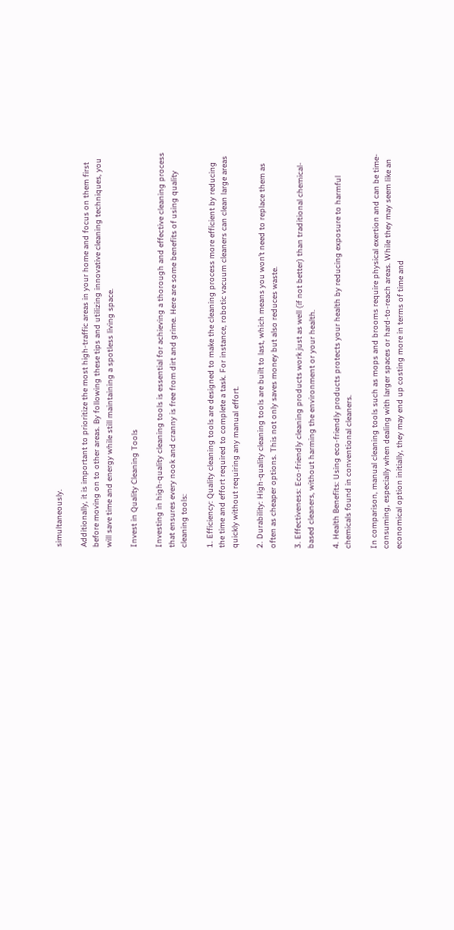simultaneously.

Additionally, it is important to prioritize the most high-traffic areas in your home and focus on them first before moving on to other areas. By following these tips and utilizing innovative cleaning techniques, you will save time and energy while still maintaining a spotless living space.

Invest in Quality Cleaning Tools

Investing in high-quality cleaning tools is essential for achieving a thorough and effective cleaning process that ensures every nook and cranny is free from dirt and grime. Here are some benefits of using quality cleaning tools:

1. Efficiency: Quality cleaning tools are designed to make the cleaning process more efficient by reducing the time and effort required to complete a task. For instance, robotic vacuum cleaners can clean large areas quickly without requiring any manual effort.

2. Durability: High-quality cleaning tools are built to last, which means you won’t need to replace them as often as cheaper options. This not only saves money but also reduces waste.

3. Effectiveness: Eco-friendly cleaning products work just as well (if not better) than traditional chemical-based cleaners, without harming the environment or your health.

4. Health Benefits: Using eco-friendly products protects your health by reducing exposure to harmful chemicals found in conventional cleaners.

In comparison, manual cleaning tools such as mops and brooms require physical exertion and can be time-consuming, especially when dealing with larger spaces or hard-to-reach areas. While they may seem like an economical option initially, they may end up costing more in terms of time and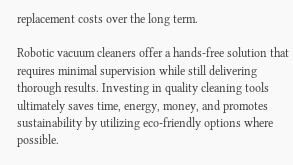replacement costs over the long term.

Robotic vacuum cleaners offer a hands-free solution that requires minimal supervision while still delivering thorough results. Investing in quality cleaning tools ultimately saves time, energy, money, and promotes sustainability by utilizing eco-friendly options where possible.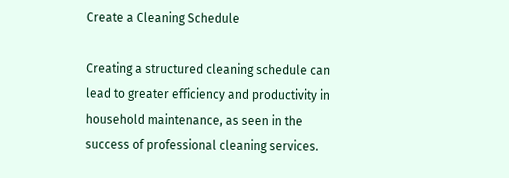Create a Cleaning Schedule

Creating a structured cleaning schedule can lead to greater efficiency and productivity in household maintenance, as seen in the success of professional cleaning services.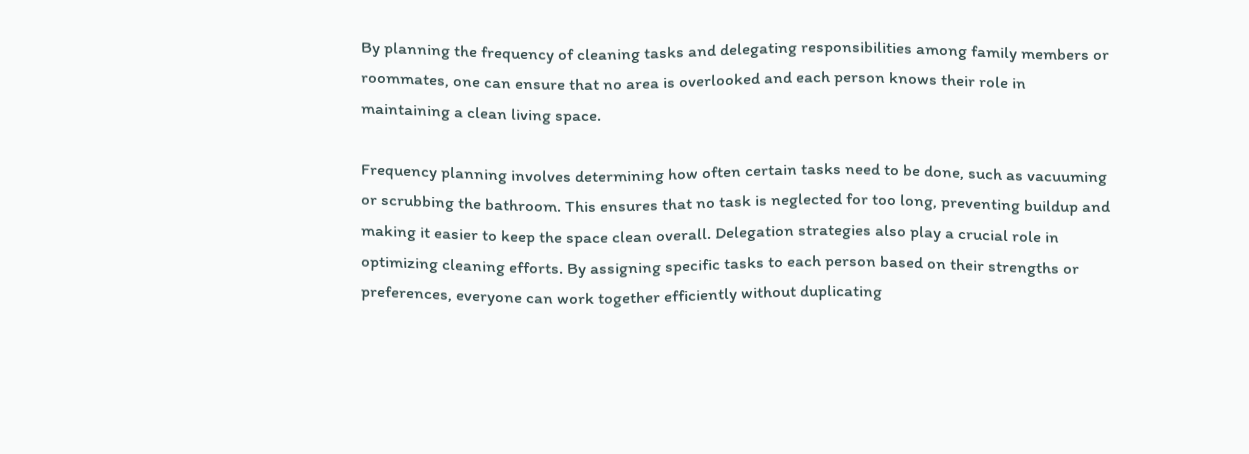By planning the frequency of cleaning tasks and delegating responsibilities among family members or roommates, one can ensure that no area is overlooked and each person knows their role in maintaining a clean living space.

Frequency planning involves determining how often certain tasks need to be done, such as vacuuming or scrubbing the bathroom. This ensures that no task is neglected for too long, preventing buildup and making it easier to keep the space clean overall. Delegation strategies also play a crucial role in optimizing cleaning efforts. By assigning specific tasks to each person based on their strengths or preferences, everyone can work together efficiently without duplicating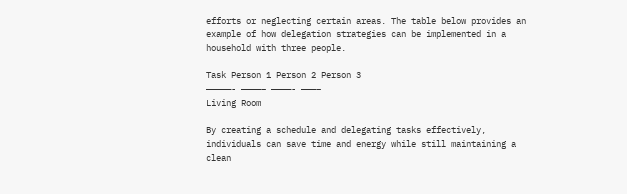efforts or neglecting certain areas. The table below provides an example of how delegation strategies can be implemented in a household with three people.

Task Person 1 Person 2 Person 3
—————- ————– ————- ———–
Living Room

By creating a schedule and delegating tasks effectively, individuals can save time and energy while still maintaining a clean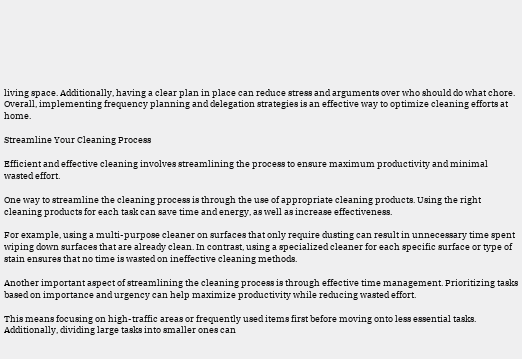living space. Additionally, having a clear plan in place can reduce stress and arguments over who should do what chore. Overall, implementing frequency planning and delegation strategies is an effective way to optimize cleaning efforts at home.

Streamline Your Cleaning Process

Efficient and effective cleaning involves streamlining the process to ensure maximum productivity and minimal wasted effort.

One way to streamline the cleaning process is through the use of appropriate cleaning products. Using the right cleaning products for each task can save time and energy, as well as increase effectiveness.

For example, using a multi-purpose cleaner on surfaces that only require dusting can result in unnecessary time spent wiping down surfaces that are already clean. In contrast, using a specialized cleaner for each specific surface or type of stain ensures that no time is wasted on ineffective cleaning methods.

Another important aspect of streamlining the cleaning process is through effective time management. Prioritizing tasks based on importance and urgency can help maximize productivity while reducing wasted effort.

This means focusing on high-traffic areas or frequently used items first before moving onto less essential tasks. Additionally, dividing large tasks into smaller ones can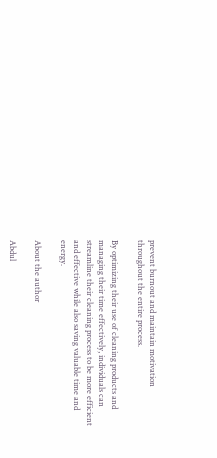prevent burnout and maintain motivation throughout the entire process.

By optimizing their use of cleaning products and managing their time effectively, individuals can streamline their cleaning process to be more efficient and effective while also saving valuable time and energy.

About the author

Abdul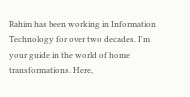Rahim has been working in Information Technology for over two decades. I'm your guide in the world of home transformations. Here,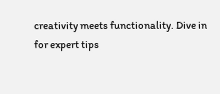creativity meets functionality. Dive in for expert tips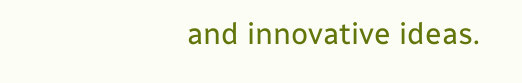and innovative ideas.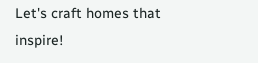Let's craft homes that inspire!